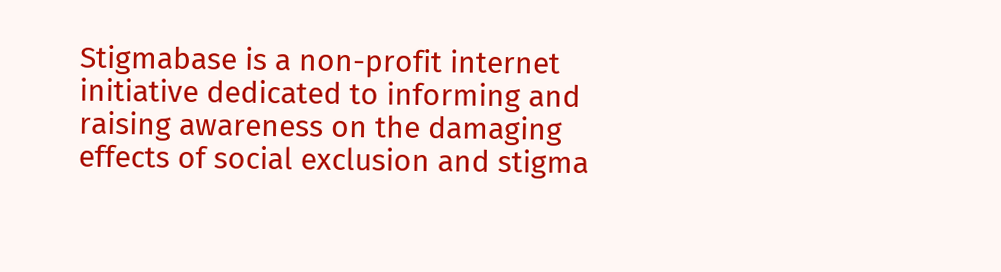Stigmabase is a non-profit internet initiative dedicated to informing and raising awareness on the damaging effects of social exclusion and stigma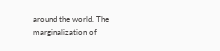around the world. The marginalization of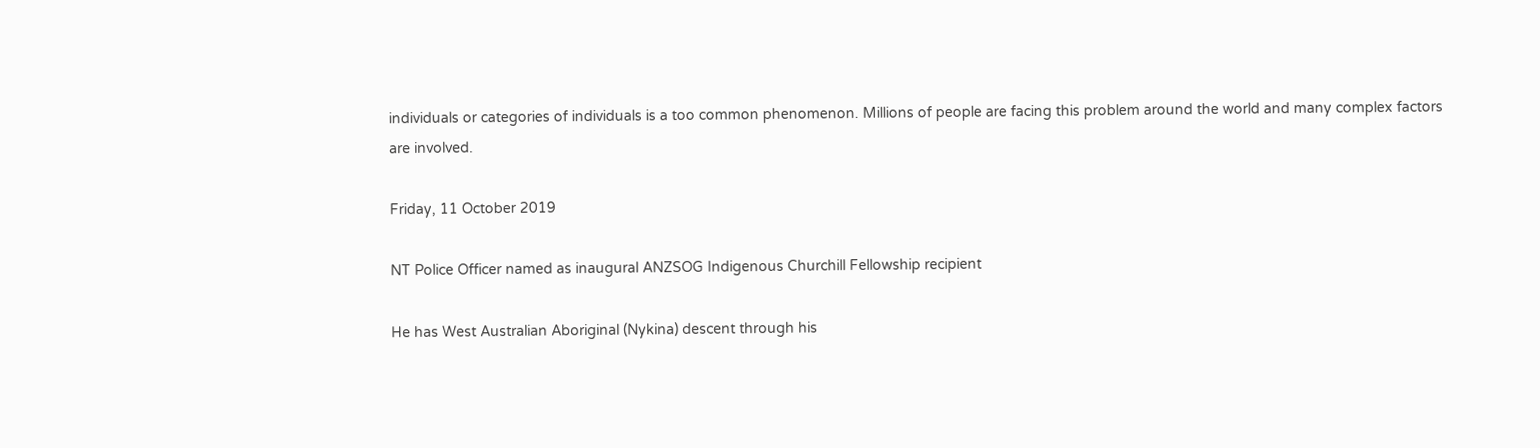individuals or categories of individuals is a too common phenomenon. Millions of people are facing this problem around the world and many complex factors are involved.

Friday, 11 October 2019

NT Police Officer named as inaugural ANZSOG Indigenous Churchill Fellowship recipient

He has West Australian Aboriginal (Nykina) descent through his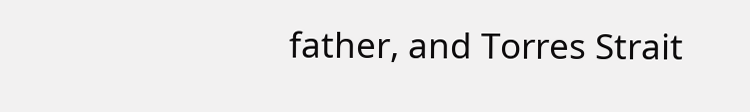father, and Torres Strait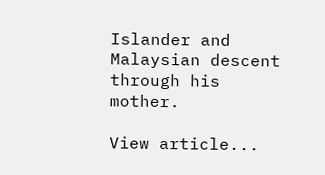Islander and Malaysian descent through his mother.

View article...